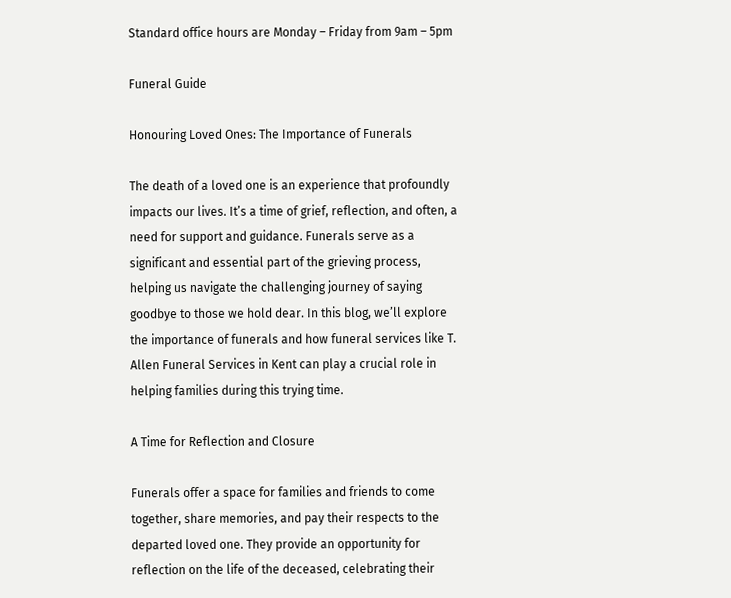Standard office hours are Monday – Friday from 9am – 5pm

Funeral Guide

Honouring Loved Ones: The Importance of Funerals

The death of a loved one is an experience that profoundly impacts our lives. It’s a time of grief, reflection, and often, a need for support and guidance. Funerals serve as a significant and essential part of the grieving process, helping us navigate the challenging journey of saying goodbye to those we hold dear. In this blog, we’ll explore the importance of funerals and how funeral services like T. Allen Funeral Services in Kent can play a crucial role in helping families during this trying time.

A Time for Reflection and Closure

Funerals offer a space for families and friends to come together, share memories, and pay their respects to the departed loved one. They provide an opportunity for reflection on the life of the deceased, celebrating their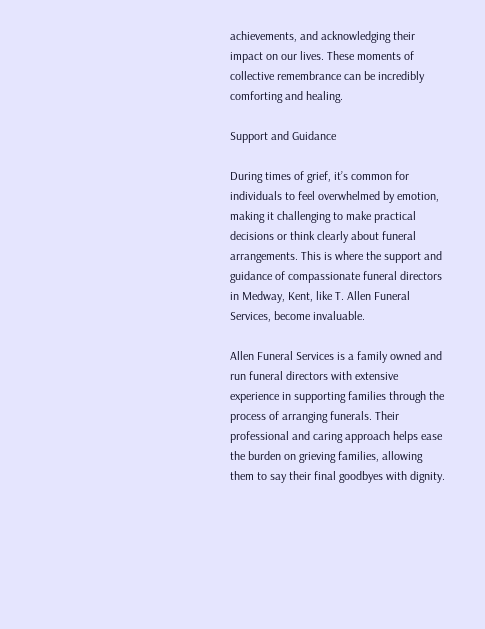achievements, and acknowledging their impact on our lives. These moments of collective remembrance can be incredibly comforting and healing.

Support and Guidance

During times of grief, it’s common for individuals to feel overwhelmed by emotion, making it challenging to make practical decisions or think clearly about funeral arrangements. This is where the support and guidance of compassionate funeral directors in Medway, Kent, like T. Allen Funeral Services, become invaluable.

Allen Funeral Services is a family owned and run funeral directors with extensive experience in supporting families through the process of arranging funerals. Their professional and caring approach helps ease the burden on grieving families, allowing them to say their final goodbyes with dignity.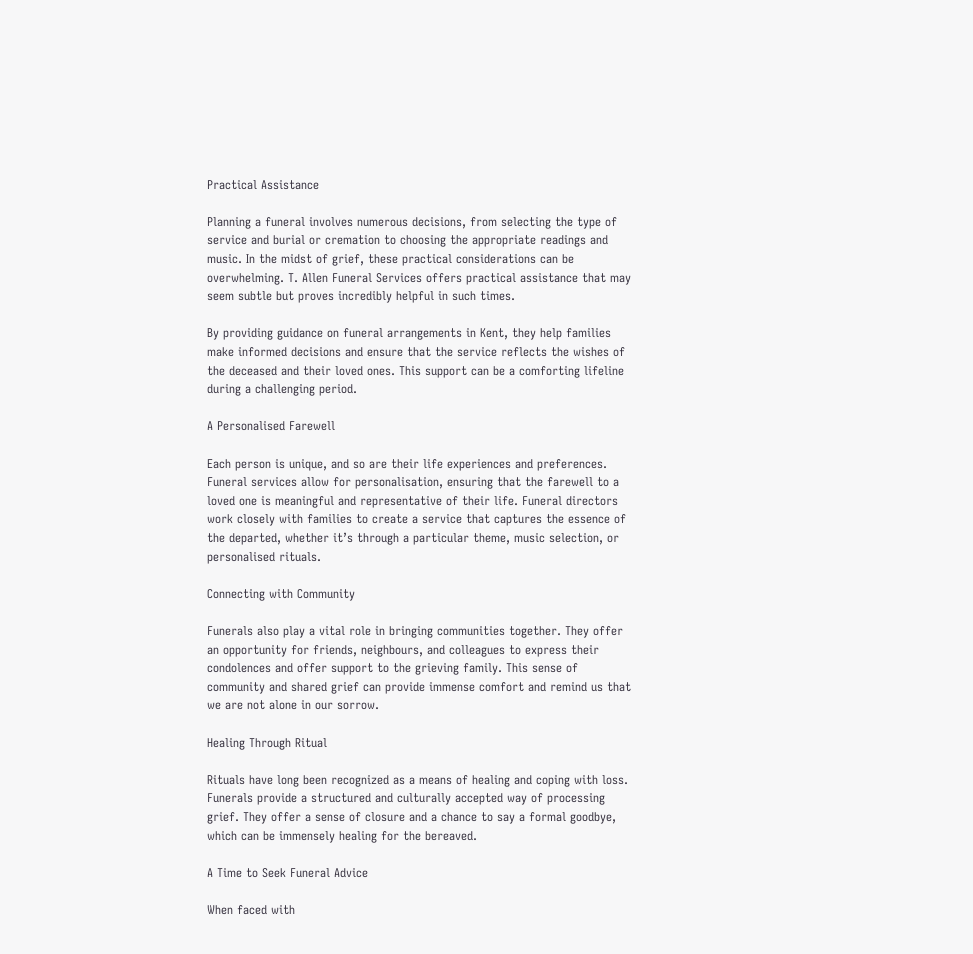Practical Assistance

Planning a funeral involves numerous decisions, from selecting the type of service and burial or cremation to choosing the appropriate readings and music. In the midst of grief, these practical considerations can be overwhelming. T. Allen Funeral Services offers practical assistance that may seem subtle but proves incredibly helpful in such times.

By providing guidance on funeral arrangements in Kent, they help families make informed decisions and ensure that the service reflects the wishes of the deceased and their loved ones. This support can be a comforting lifeline during a challenging period.

A Personalised Farewell

Each person is unique, and so are their life experiences and preferences. Funeral services allow for personalisation, ensuring that the farewell to a loved one is meaningful and representative of their life. Funeral directors work closely with families to create a service that captures the essence of the departed, whether it’s through a particular theme, music selection, or personalised rituals.

Connecting with Community

Funerals also play a vital role in bringing communities together. They offer an opportunity for friends, neighbours, and colleagues to express their condolences and offer support to the grieving family. This sense of community and shared grief can provide immense comfort and remind us that we are not alone in our sorrow.

Healing Through Ritual

Rituals have long been recognized as a means of healing and coping with loss. Funerals provide a structured and culturally accepted way of processing grief. They offer a sense of closure and a chance to say a formal goodbye, which can be immensely healing for the bereaved.

A Time to Seek Funeral Advice

When faced with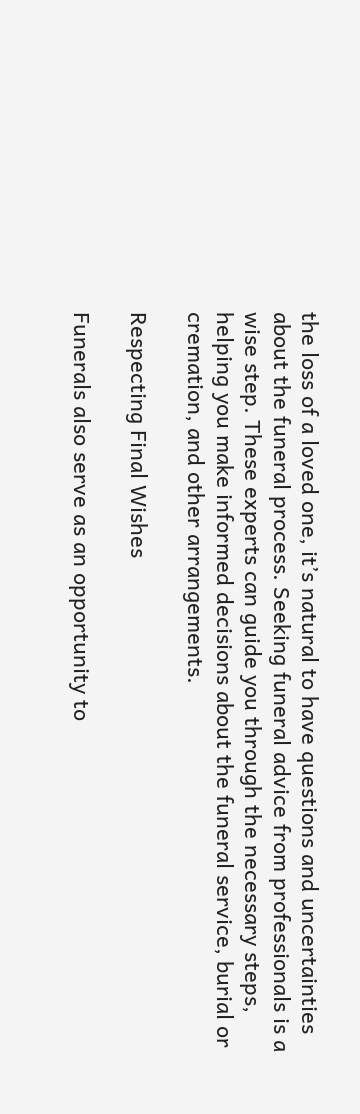the loss of a loved one, it’s natural to have questions and uncertainties about the funeral process. Seeking funeral advice from professionals is a wise step. These experts can guide you through the necessary steps, helping you make informed decisions about the funeral service, burial or cremation, and other arrangements.

Respecting Final Wishes

Funerals also serve as an opportunity to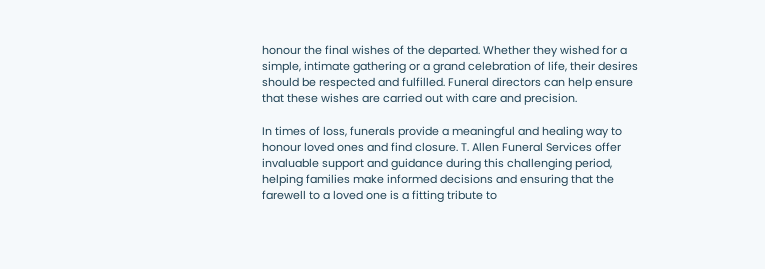honour the final wishes of the departed. Whether they wished for a simple, intimate gathering or a grand celebration of life, their desires should be respected and fulfilled. Funeral directors can help ensure that these wishes are carried out with care and precision.

In times of loss, funerals provide a meaningful and healing way to honour loved ones and find closure. T. Allen Funeral Services offer invaluable support and guidance during this challenging period, helping families make informed decisions and ensuring that the farewell to a loved one is a fitting tribute to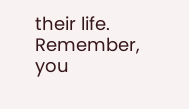their life. Remember, you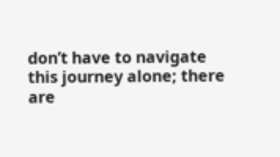don’t have to navigate this journey alone; there are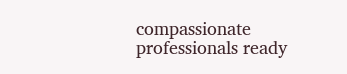compassionate professionals ready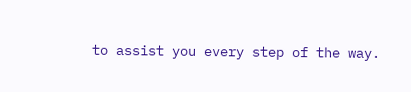to assist you every step of the way.